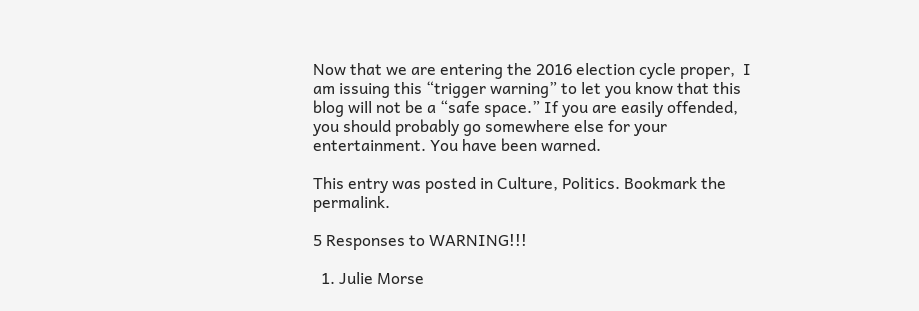Now that we are entering the 2016 election cycle proper,  I am issuing this “trigger warning” to let you know that this blog will not be a “safe space.” If you are easily offended, you should probably go somewhere else for your entertainment. You have been warned.

This entry was posted in Culture, Politics. Bookmark the permalink.

5 Responses to WARNING!!!

  1. Julie Morse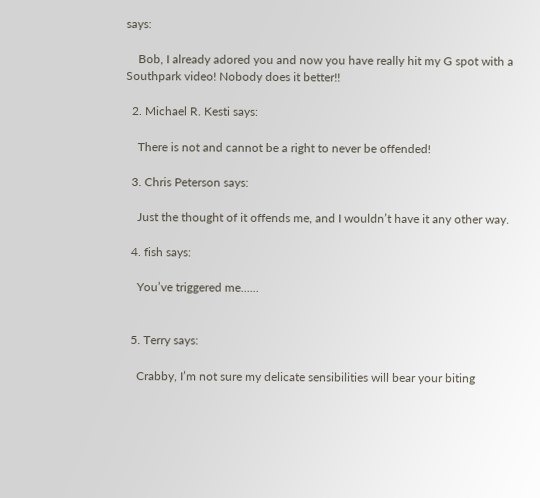says:

    Bob, I already adored you and now you have really hit my G spot with a Southpark video! Nobody does it better!!

  2. Michael R. Kesti says:

    There is not and cannot be a right to never be offended!

  3. Chris Peterson says:

    Just the thought of it offends me, and I wouldn’t have it any other way.

  4. fish says:

    You’ve triggered me……


  5. Terry says:

    Crabby, I’m not sure my delicate sensibilities will bear your biting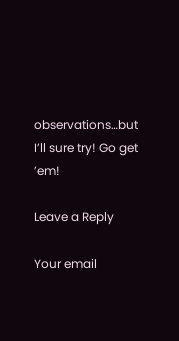observations…but I’ll sure try! Go get ’em!

Leave a Reply

Your email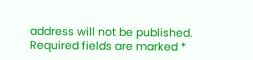address will not be published. Required fields are marked *